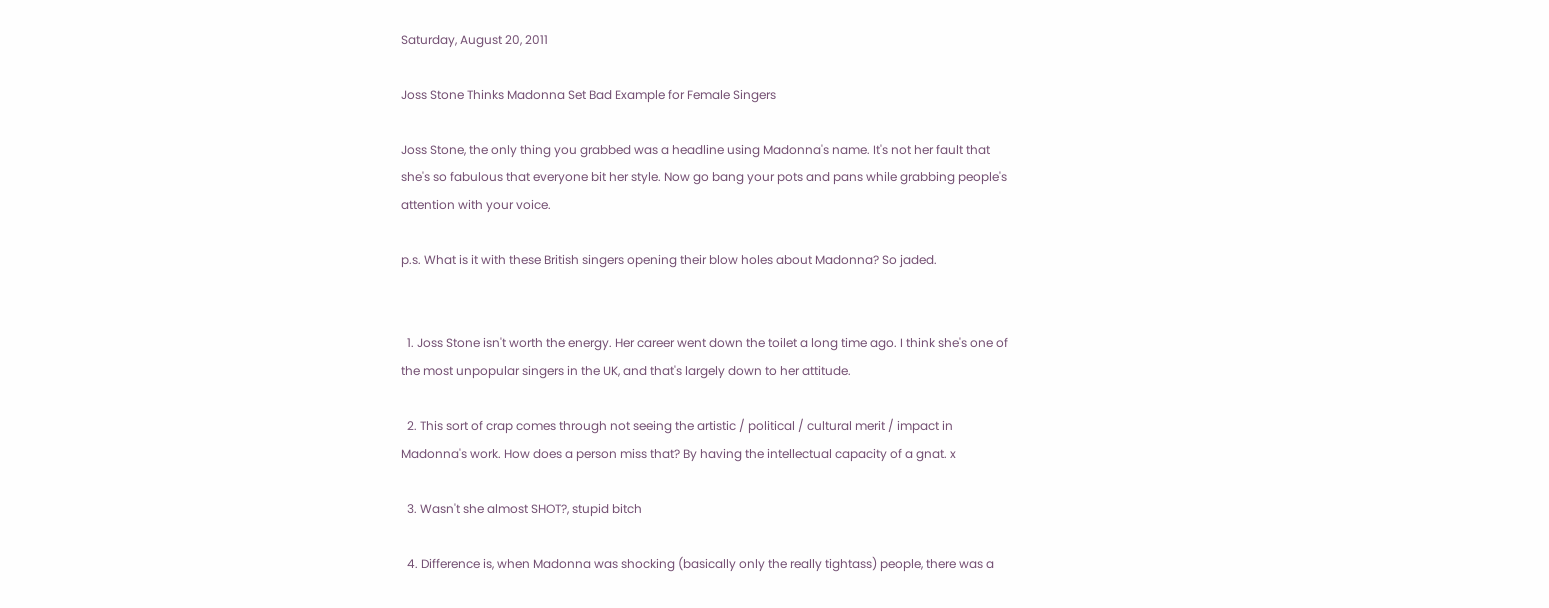Saturday, August 20, 2011

Joss Stone Thinks Madonna Set Bad Example for Female Singers

Joss Stone, the only thing you grabbed was a headline using Madonna's name. It's not her fault that she's so fabulous that everyone bit her style. Now go bang your pots and pans while grabbing people's attention with your voice.

p.s. What is it with these British singers opening their blow holes about Madonna? So jaded.


  1. Joss Stone isn't worth the energy. Her career went down the toilet a long time ago. I think she's one of the most unpopular singers in the UK, and that's largely down to her attitude.

  2. This sort of crap comes through not seeing the artistic / political / cultural merit / impact in Madonna's work. How does a person miss that? By having the intellectual capacity of a gnat. x

  3. Wasn't she almost SHOT?, stupid bitch

  4. Difference is, when Madonna was shocking (basically only the really tightass) people, there was a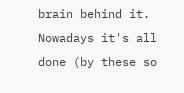brain behind it. Nowadays it's all done (by these so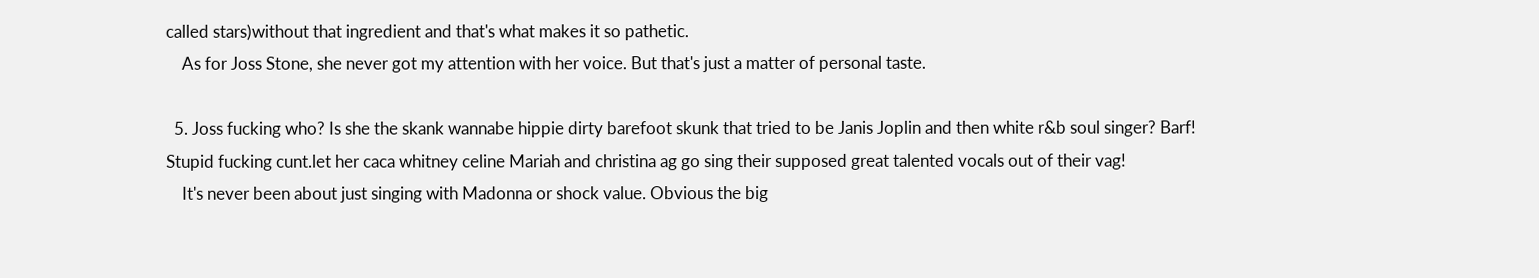called stars)without that ingredient and that's what makes it so pathetic.
    As for Joss Stone, she never got my attention with her voice. But that's just a matter of personal taste.

  5. Joss fucking who? Is she the skank wannabe hippie dirty barefoot skunk that tried to be Janis Joplin and then white r&b soul singer? Barf! Stupid fucking cunt.let her caca whitney celine Mariah and christina ag go sing their supposed great talented vocals out of their vag!
    It's never been about just singing with Madonna or shock value. Obvious the big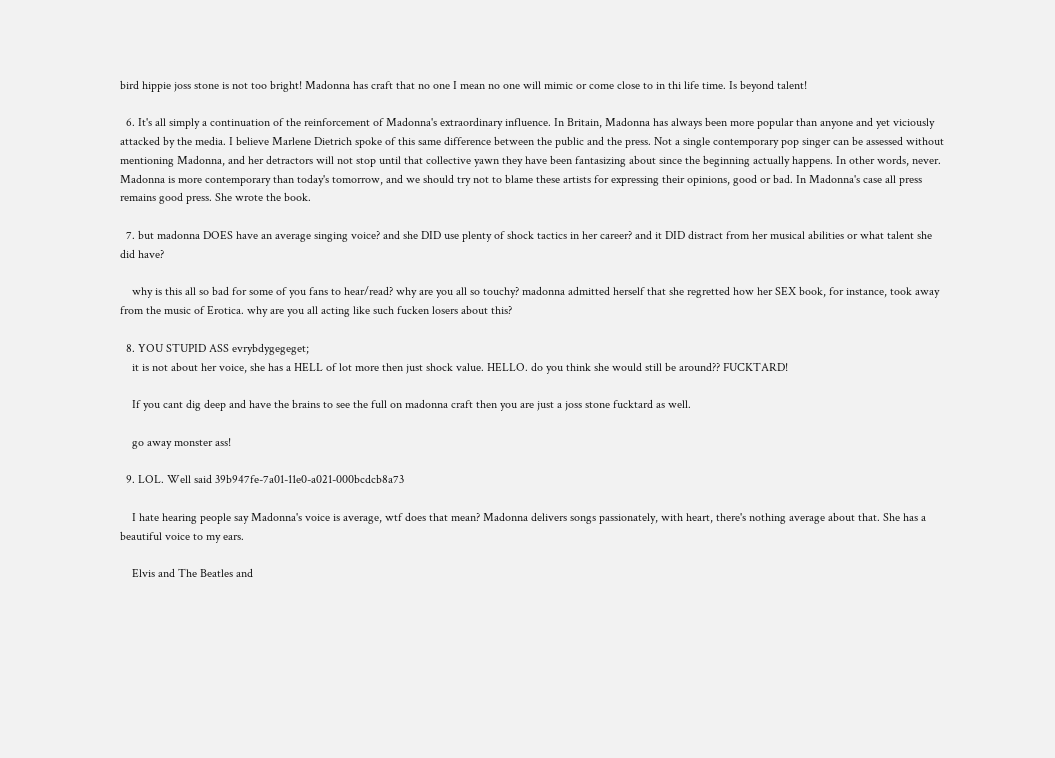bird hippie joss stone is not too bright! Madonna has craft that no one I mean no one will mimic or come close to in thi life time. Is beyond talent!

  6. It's all simply a continuation of the reinforcement of Madonna's extraordinary influence. In Britain, Madonna has always been more popular than anyone and yet viciously attacked by the media. I believe Marlene Dietrich spoke of this same difference between the public and the press. Not a single contemporary pop singer can be assessed without mentioning Madonna, and her detractors will not stop until that collective yawn they have been fantasizing about since the beginning actually happens. In other words, never. Madonna is more contemporary than today's tomorrow, and we should try not to blame these artists for expressing their opinions, good or bad. In Madonna's case all press remains good press. She wrote the book.

  7. but madonna DOES have an average singing voice? and she DID use plenty of shock tactics in her career? and it DID distract from her musical abilities or what talent she did have?

    why is this all so bad for some of you fans to hear/read? why are you all so touchy? madonna admitted herself that she regretted how her SEX book, for instance, took away from the music of Erotica. why are you all acting like such fucken losers about this?

  8. YOU STUPID ASS evrybdygegeget;
    it is not about her voice, she has a HELL of lot more then just shock value. HELLO. do you think she would still be around?? FUCKTARD!

    If you cant dig deep and have the brains to see the full on madonna craft then you are just a joss stone fucktard as well.

    go away monster ass!

  9. LOL. Well said 39b947fe-7a01-11e0-a021-000bcdcb8a73

    I hate hearing people say Madonna's voice is average, wtf does that mean? Madonna delivers songs passionately, with heart, there's nothing average about that. She has a beautiful voice to my ears.

    Elvis and The Beatles and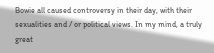Bowie all caused controversy in their day, with their sexualities and / or political views. In my mind, a truly great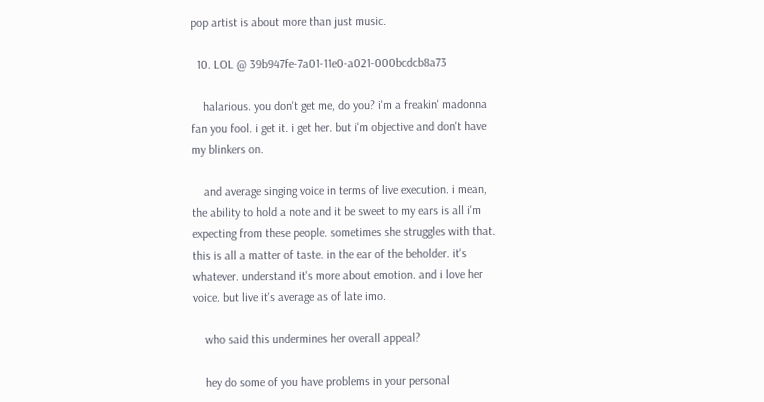pop artist is about more than just music.

  10. LOL @ 39b947fe-7a01-11e0-a021-000bcdcb8a73

    halarious. you don't get me, do you? i'm a freakin' madonna fan you fool. i get it. i get her. but i'm objective and don't have my blinkers on.

    and average singing voice in terms of live execution. i mean, the ability to hold a note and it be sweet to my ears is all i'm expecting from these people. sometimes she struggles with that. this is all a matter of taste. in the ear of the beholder. it's whatever. understand it's more about emotion. and i love her voice. but live it's average as of late imo.

    who said this undermines her overall appeal?

    hey do some of you have problems in your personal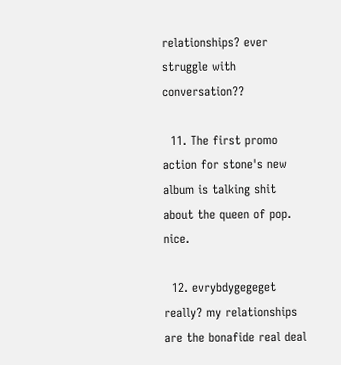relationships? ever struggle with conversation??

  11. The first promo action for stone's new album is talking shit about the queen of pop. nice.

  12. evrybdygegeget really? my relationships are the bonafide real deal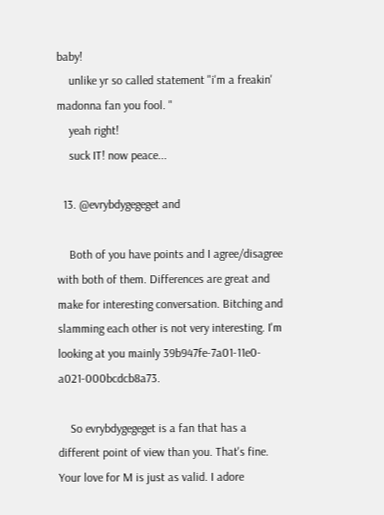baby!
    unlike yr so called statement "i'm a freakin' madonna fan you fool. "
    yeah right!
    suck IT! now peace...

  13. @evrybdygegeget and

    Both of you have points and I agree/disagree with both of them. Differences are great and make for interesting conversation. Bitching and slamming each other is not very interesting. I'm looking at you mainly 39b947fe-7a01-11e0-a021-000bcdcb8a73.

    So evrybdygegeget is a fan that has a different point of view than you. That's fine. Your love for M is just as valid. I adore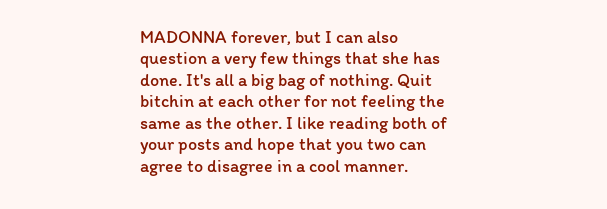MADONNA forever, but I can also question a very few things that she has done. It's all a big bag of nothing. Quit bitchin at each other for not feeling the same as the other. I like reading both of your posts and hope that you two can agree to disagree in a cool manner.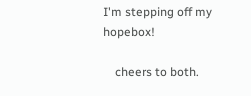I'm stepping off my hopebox!

    cheers to both.